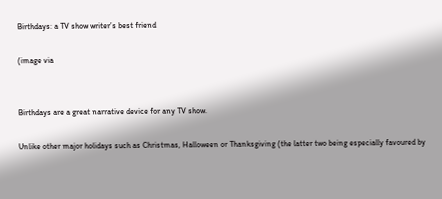Birthdays: a TV show writer’s best friend

(image via


Birthdays are a great narrative device for any TV show.

Unlike other major holidays such as Christmas, Halloween or Thanksgiving (the latter two being especially favoured by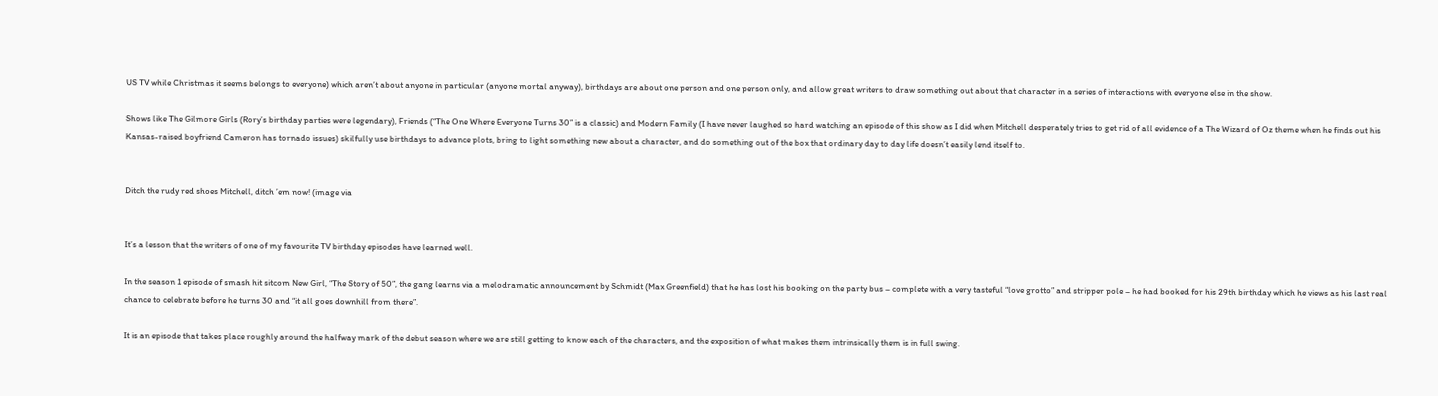US TV while Christmas it seems belongs to everyone) which aren’t about anyone in particular (anyone mortal anyway), birthdays are about one person and one person only, and allow great writers to draw something out about that character in a series of interactions with everyone else in the show.

Shows like The Gilmore Girls (Rory’s birthday parties were legendary), Friends (“The One Where Everyone Turns 30” is a classic) and Modern Family (I have never laughed so hard watching an episode of this show as I did when Mitchell desperately tries to get rid of all evidence of a The Wizard of Oz theme when he finds out his Kansas-raised boyfriend Cameron has tornado issues) skilfully use birthdays to advance plots, bring to light something new about a character, and do something out of the box that ordinary day to day life doesn’t easily lend itself to.


Ditch the rudy red shoes Mitchell, ditch ’em now! (image via


It’s a lesson that the writers of one of my favourite TV birthday episodes have learned well.

In the season 1 episode of smash hit sitcom New Girl, “The Story of 50”, the gang learns via a melodramatic announcement by Schmidt (Max Greenfield) that he has lost his booking on the party bus – complete with a very tasteful “love grotto” and stripper pole – he had booked for his 29th birthday which he views as his last real chance to celebrate before he turns 30 and “it all goes downhill from there”.

It is an episode that takes place roughly around the halfway mark of the debut season where we are still getting to know each of the characters, and the exposition of what makes them intrinsically them is in full swing.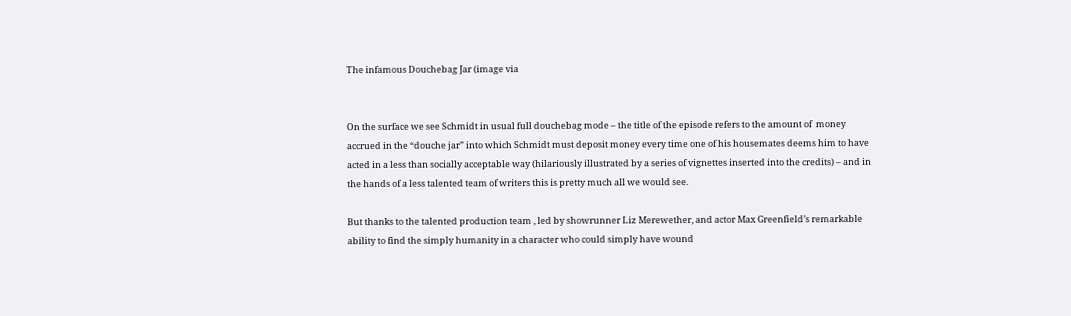The infamous Douchebag Jar (image via


On the surface we see Schmidt in usual full douchebag mode – the title of the episode refers to the amount of  money accrued in the “douche jar” into which Schmidt must deposit money every time one of his housemates deems him to have acted in a less than socially acceptable way (hilariously illustrated by a series of vignettes inserted into the credits) – and in the hands of a less talented team of writers this is pretty much all we would see.

But thanks to the talented production team , led by showrunner Liz Merewether, and actor Max Greenfield’s remarkable ability to find the simply humanity in a character who could simply have wound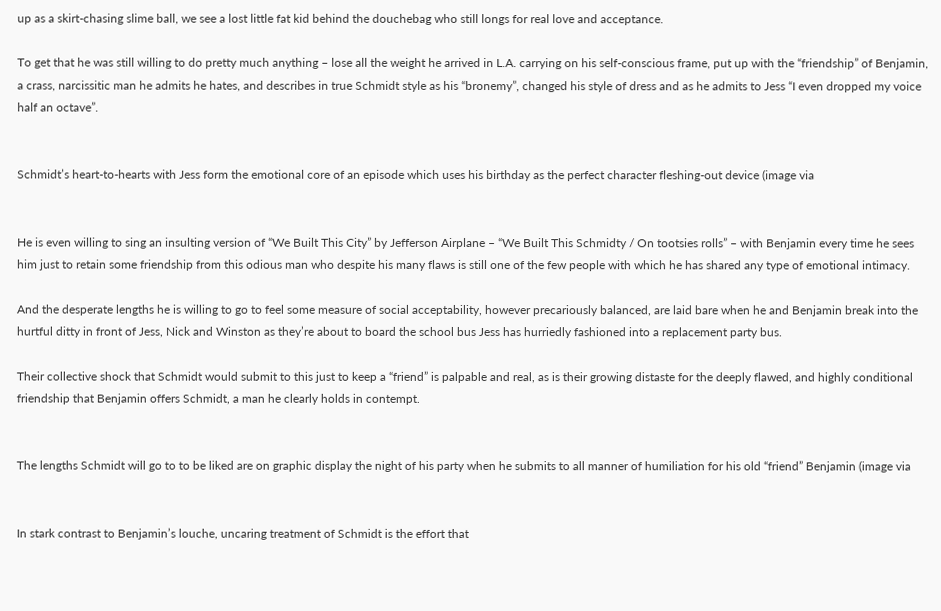up as a skirt-chasing slime ball, we see a lost little fat kid behind the douchebag who still longs for real love and acceptance.

To get that he was still willing to do pretty much anything – lose all the weight he arrived in L.A. carrying on his self-conscious frame, put up with the “friendship” of Benjamin, a crass, narcissitic man he admits he hates, and describes in true Schmidt style as his “bronemy”, changed his style of dress and as he admits to Jess “I even dropped my voice half an octave”.


Schmidt’s heart-to-hearts with Jess form the emotional core of an episode which uses his birthday as the perfect character fleshing-out device (image via


He is even willing to sing an insulting version of “We Built This City” by Jefferson Airplane – “We Built This Schmidty / On tootsies rolls” – with Benjamin every time he sees him just to retain some friendship from this odious man who despite his many flaws is still one of the few people with which he has shared any type of emotional intimacy.

And the desperate lengths he is willing to go to feel some measure of social acceptability, however precariously balanced, are laid bare when he and Benjamin break into the hurtful ditty in front of Jess, Nick and Winston as they’re about to board the school bus Jess has hurriedly fashioned into a replacement party bus.

Their collective shock that Schmidt would submit to this just to keep a “friend” is palpable and real, as is their growing distaste for the deeply flawed, and highly conditional friendship that Benjamin offers Schmidt, a man he clearly holds in contempt.


The lengths Schmidt will go to to be liked are on graphic display the night of his party when he submits to all manner of humiliation for his old “friend” Benjamin (image via


In stark contrast to Benjamin’s louche, uncaring treatment of Schmidt is the effort that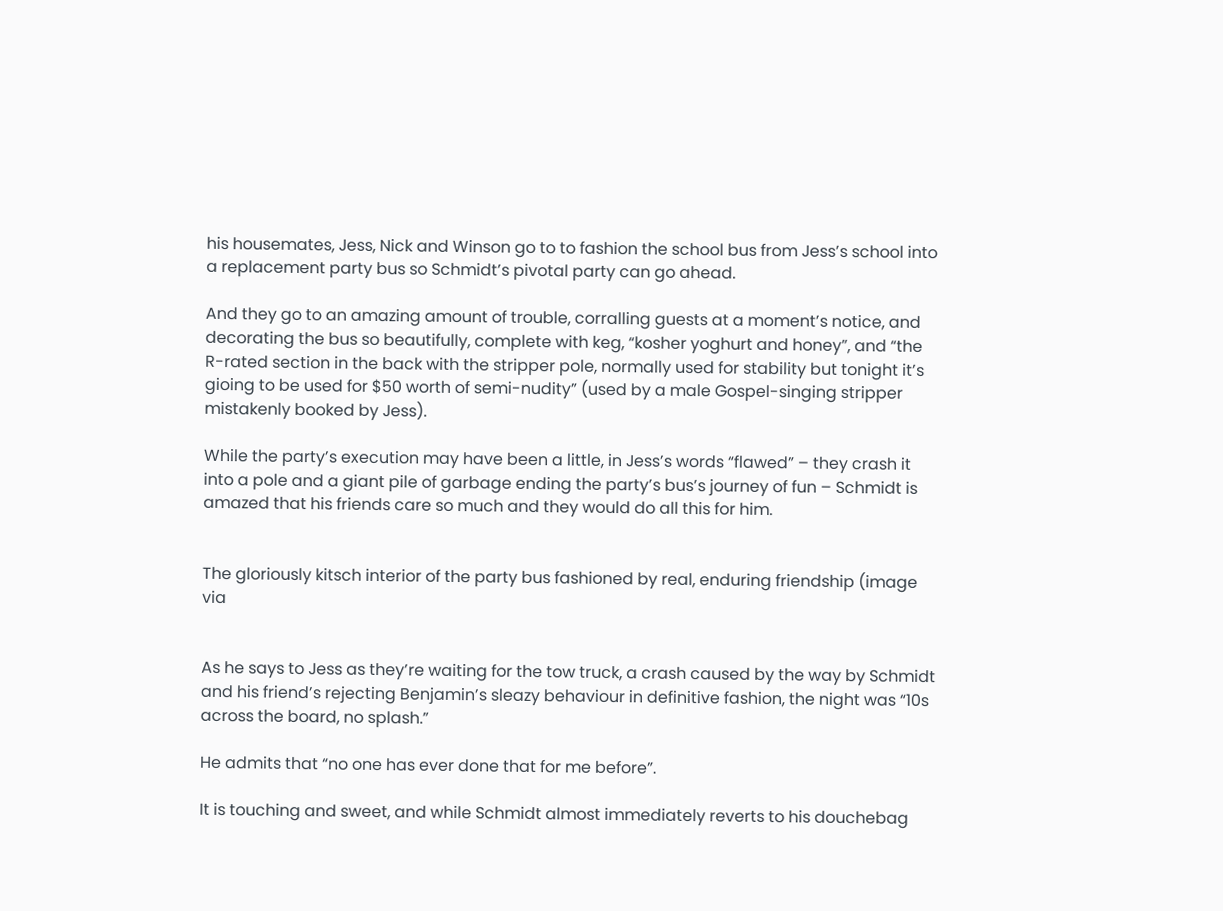his housemates, Jess, Nick and Winson go to to fashion the school bus from Jess’s school into a replacement party bus so Schmidt’s pivotal party can go ahead.

And they go to an amazing amount of trouble, corralling guests at a moment’s notice, and decorating the bus so beautifully, complete with keg, “kosher yoghurt and honey”, and “the R-rated section in the back with the stripper pole, normally used for stability but tonight it’s gioing to be used for $50 worth of semi-nudity” (used by a male Gospel-singing stripper mistakenly booked by Jess).

While the party’s execution may have been a little, in Jess’s words “flawed” – they crash it into a pole and a giant pile of garbage ending the party’s bus’s journey of fun – Schmidt is amazed that his friends care so much and they would do all this for him.


The gloriously kitsch interior of the party bus fashioned by real, enduring friendship (image via


As he says to Jess as they’re waiting for the tow truck, a crash caused by the way by Schmidt and his friend’s rejecting Benjamin’s sleazy behaviour in definitive fashion, the night was “10s across the board, no splash.”

He admits that “no one has ever done that for me before”.

It is touching and sweet, and while Schmidt almost immediately reverts to his douchebag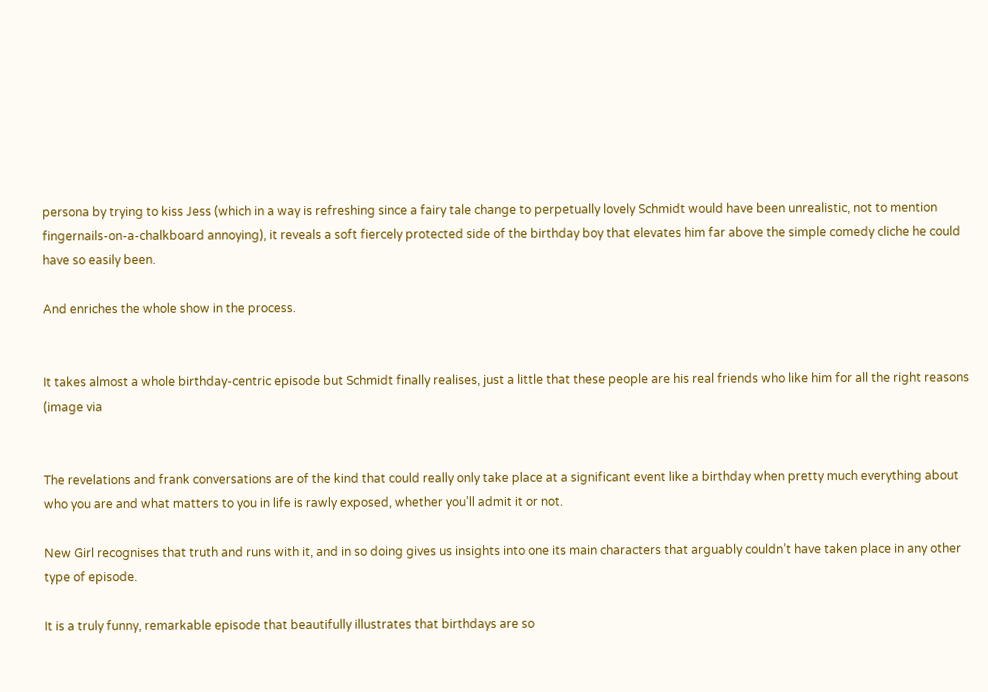persona by trying to kiss Jess (which in a way is refreshing since a fairy tale change to perpetually lovely Schmidt would have been unrealistic, not to mention fingernails-on-a-chalkboard annoying), it reveals a soft fiercely protected side of the birthday boy that elevates him far above the simple comedy cliche he could have so easily been.

And enriches the whole show in the process.


It takes almost a whole birthday-centric episode but Schmidt finally realises, just a little that these people are his real friends who like him for all the right reasons (image via


The revelations and frank conversations are of the kind that could really only take place at a significant event like a birthday when pretty much everything about who you are and what matters to you in life is rawly exposed, whether you’ll admit it or not.

New Girl recognises that truth and runs with it, and in so doing gives us insights into one its main characters that arguably couldn’t have taken place in any other type of episode.

It is a truly funny, remarkable episode that beautifully illustrates that birthdays are so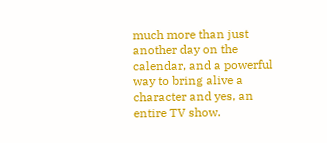much more than just another day on the calendar, and a powerful way to bring alive a character and yes, an entire TV show.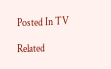Posted In TV

Related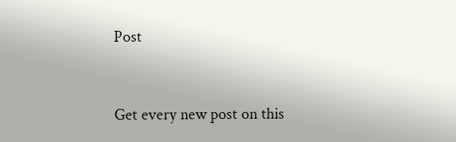Post


Get every new post on this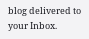blog delivered to your Inbox.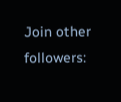Join other followers: